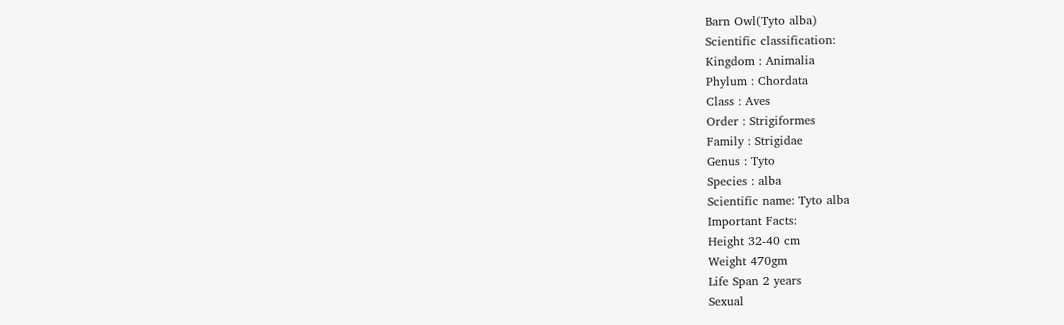Barn Owl(Tyto alba)
Scientific classification:
Kingdom : Animalia
Phylum : Chordata
Class : Aves
Order : Strigiformes
Family : Strigidae
Genus : Tyto
Species : alba
Scientific name: Tyto alba
Important Facts:
Height 32-40 cm
Weight 470gm
Life Span 2 years
Sexual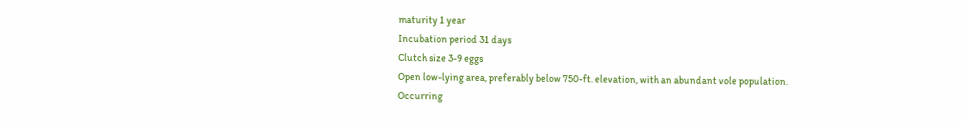maturity 1 year
Incubation period 31 days
Clutch size 3-9 eggs
Open low-lying area, preferably below 750-ft. elevation, with an abundant vole population.
Occurring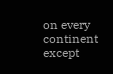on every continent except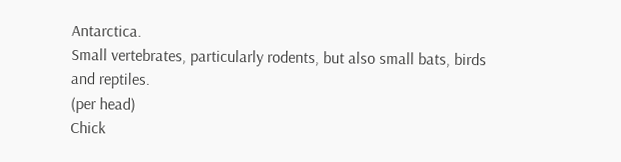Antarctica.
Small vertebrates, particularly rodents, but also small bats, birds and reptiles.
(per head)
Chick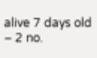alive 7 days old – 2 no.